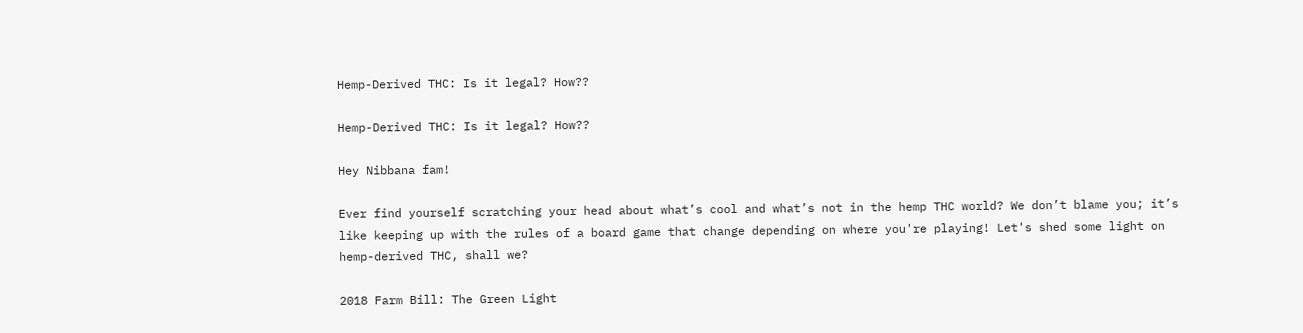Hemp-Derived THC: Is it legal? How??

Hemp-Derived THC: Is it legal? How??

Hey Nibbana fam!

Ever find yourself scratching your head about what’s cool and what’s not in the hemp THC world? We don’t blame you; it’s like keeping up with the rules of a board game that change depending on where you're playing! Let's shed some light on hemp-derived THC, shall we?

2018 Farm Bill: The Green Light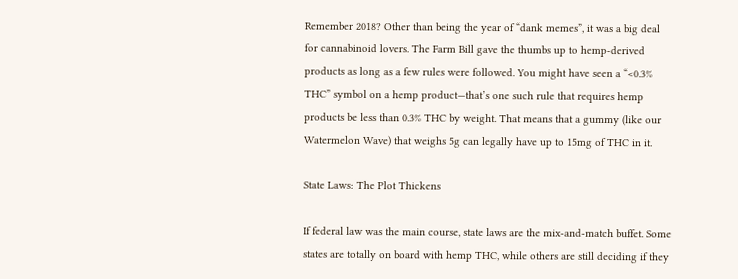Remember 2018? Other than being the year of “dank memes”, it was a big deal for cannabinoid lovers. The Farm Bill gave the thumbs up to hemp-derived products as long as a few rules were followed. You might have seen a “<0.3% THC” symbol on a hemp product—that’s one such rule that requires hemp products be less than 0.3% THC by weight. That means that a gummy (like our Watermelon Wave) that weighs 5g can legally have up to 15mg of THC in it.

State Laws: The Plot Thickens

If federal law was the main course, state laws are the mix-and-match buffet. Some states are totally on board with hemp THC, while others are still deciding if they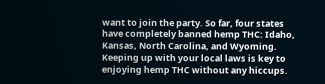want to join the party. So far, four states have completely banned hemp THC: Idaho, Kansas, North Carolina, and Wyoming. Keeping up with your local laws is key to enjoying hemp THC without any hiccups.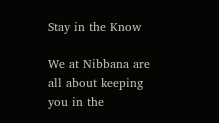Stay in the Know

We at Nibbana are all about keeping you in the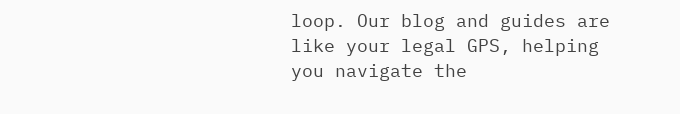loop. Our blog and guides are like your legal GPS, helping you navigate the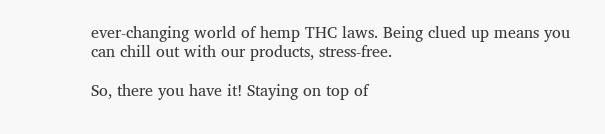ever-changing world of hemp THC laws. Being clued up means you can chill out with our products, stress-free.

So, there you have it! Staying on top of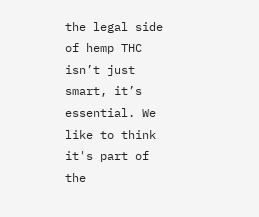the legal side of hemp THC isn’t just smart, it’s essential. We like to think it's part of the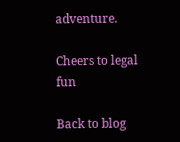adventure.

Cheers to legal fun

Back to blog